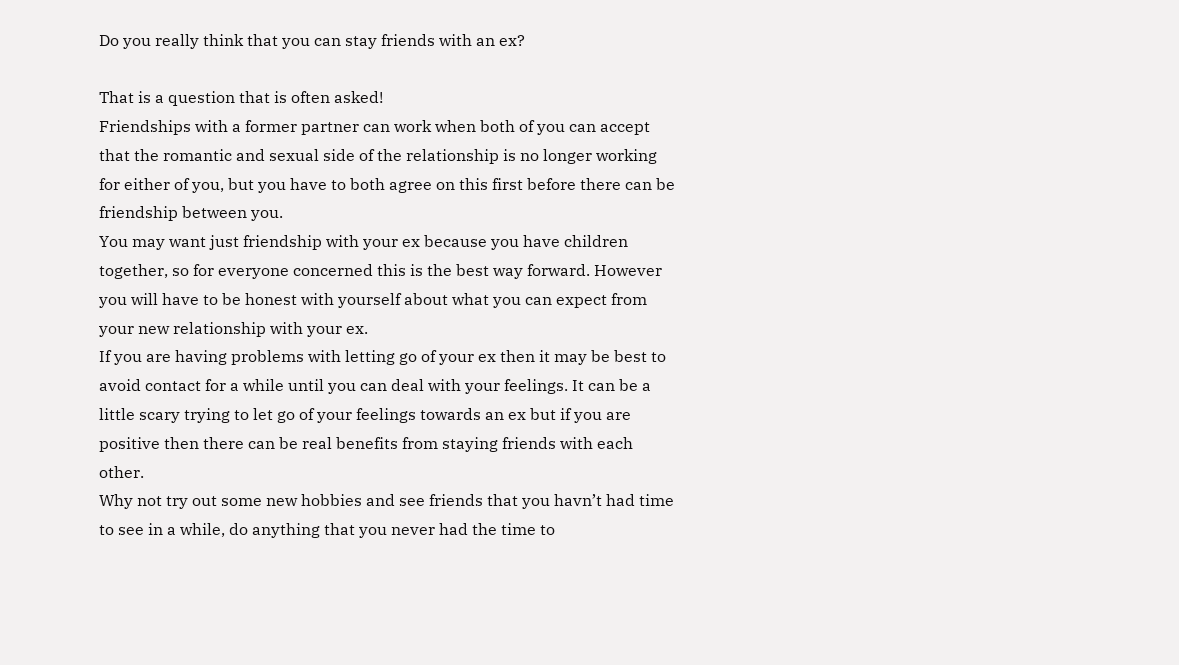Do you really think that you can stay friends with an ex?

That is a question that is often asked!
Friendships with a former partner can work when both of you can accept that the romantic and sexual side of the relationship is no longer working for either of you, but you have to both agree on this first before there can be friendship between you.
You may want just friendship with your ex because you have children together, so for everyone concerned this is the best way forward. However you will have to be honest with yourself about what you can expect from your new relationship with your ex.
If you are having problems with letting go of your ex then it may be best to avoid contact for a while until you can deal with your feelings. It can be a little scary trying to let go of your feelings towards an ex but if you are positive then there can be real benefits from staying friends with each other.
Why not try out some new hobbies and see friends that you havn’t had time to see in a while, do anything that you never had the time to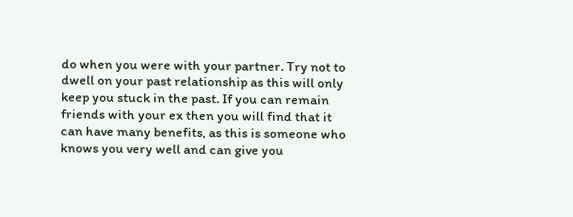do when you were with your partner. Try not to dwell on your past relationship as this will only keep you stuck in the past. If you can remain friends with your ex then you will find that it can have many benefits, as this is someone who knows you very well and can give you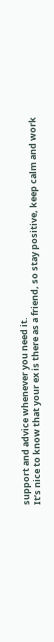support and advice whenever you need it.
It’s nice to know that your ex is there as a friend, so stay positive, keep calm and work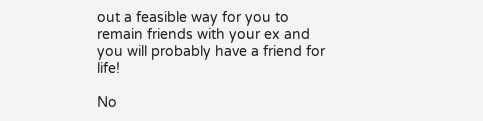out a feasible way for you to remain friends with your ex and you will probably have a friend for life!

No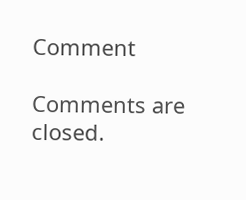Comment

Comments are closed.